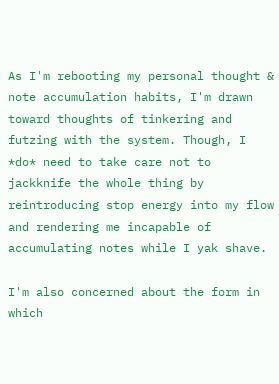As I'm rebooting my personal thought & note accumulation habits, I'm drawn toward thoughts of tinkering and futzing with the system. Though, I *do* need to take care not to jackknife the whole thing by reintroducing stop energy into my flow and rendering me incapable of accumulating notes while I yak shave.

I'm also concerned about the form in which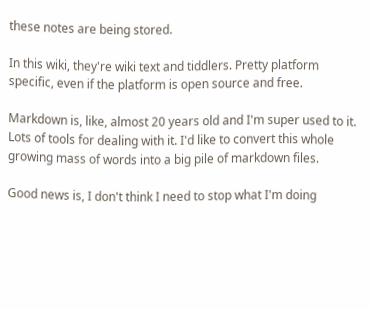these notes are being stored.

In this wiki, they're wiki text and tiddlers. Pretty platform specific, even if the platform is open source and free.

Markdown is, like, almost 20 years old and I'm super used to it. Lots of tools for dealing with it. I'd like to convert this whole growing mass of words into a big pile of markdown files.

Good news is, I don't think I need to stop what I'm doing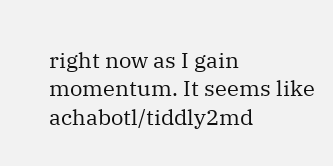right now as I gain momentum. It seems like achabotl/tiddly2md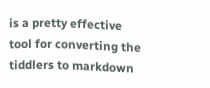is a pretty effective tool for converting the tiddlers to markdown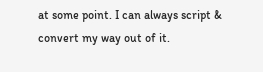at some point. I can always script & convert my way out of it.